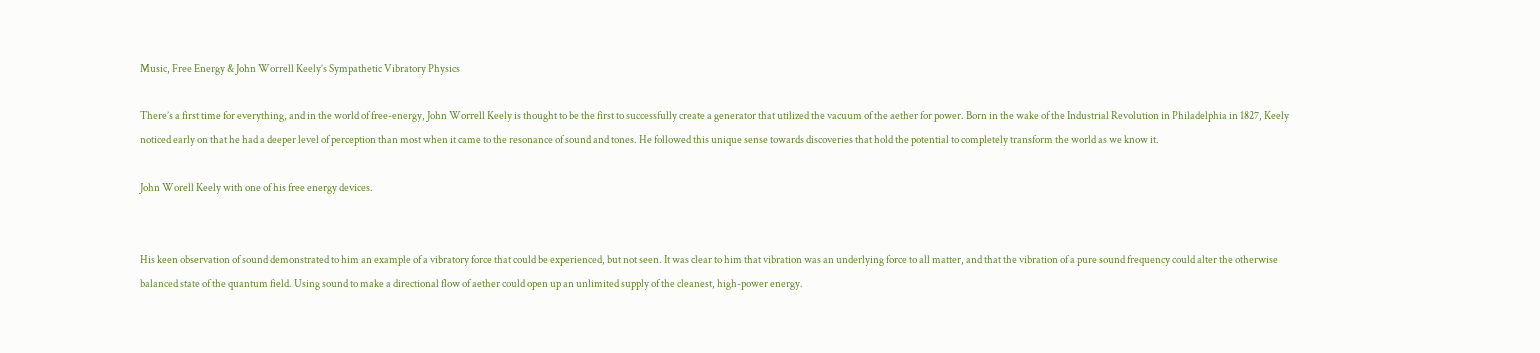Music, Free Energy & John Worrell Keely’s Sympathetic Vibratory Physics

There’s a first time for everything, and in the world of free-energy, John Worrell Keely is thought to be the first to successfully create a generator that utilized the vacuum of the aether for power. Born in the wake of the Industrial Revolution in Philadelphia in 1827, Keely noticed early on that he had a deeper level of perception than most when it came to the resonance of sound and tones. He followed this unique sense towards discoveries that hold the potential to completely transform the world as we know it.

John Worell Keely with one of his free energy devices.


His keen observation of sound demonstrated to him an example of a vibratory force that could be experienced, but not seen. It was clear to him that vibration was an underlying force to all matter, and that the vibration of a pure sound frequency could alter the otherwise balanced state of the quantum field. Using sound to make a directional flow of aether could open up an unlimited supply of the cleanest, high-power energy.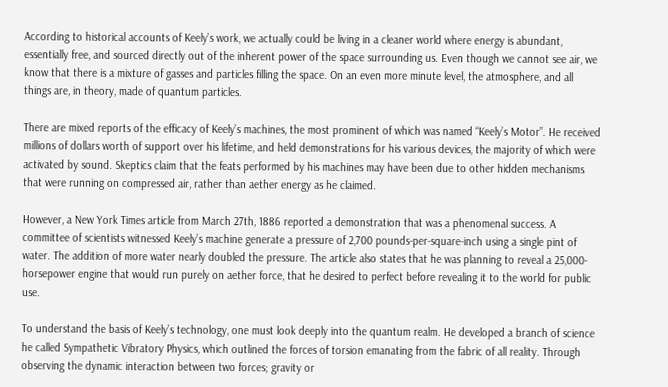According to historical accounts of Keely’s work, we actually could be living in a cleaner world where energy is abundant, essentially free, and sourced directly out of the inherent power of the space surrounding us. Even though we cannot see air, we know that there is a mixture of gasses and particles filling the space. On an even more minute level, the atmosphere, and all things are, in theory, made of quantum particles.

There are mixed reports of the efficacy of Keely’s machines, the most prominent of which was named “Keely’s Motor”. He received millions of dollars worth of support over his lifetime, and held demonstrations for his various devices, the majority of which were activated by sound. Skeptics claim that the feats performed by his machines may have been due to other hidden mechanisms that were running on compressed air, rather than aether energy as he claimed.

However, a New York Times article from March 27th, 1886 reported a demonstration that was a phenomenal success. A committee of scientists witnessed Keely’s machine generate a pressure of 2,700 pounds-per-square-inch using a single pint of water. The addition of more water nearly doubled the pressure. The article also states that he was planning to reveal a 25,000-horsepower engine that would run purely on aether force, that he desired to perfect before revealing it to the world for public use.

To understand the basis of Keely’s technology, one must look deeply into the quantum realm. He developed a branch of science he called Sympathetic Vibratory Physics, which outlined the forces of torsion emanating from the fabric of all reality. Through observing the dynamic interaction between two forces; gravity or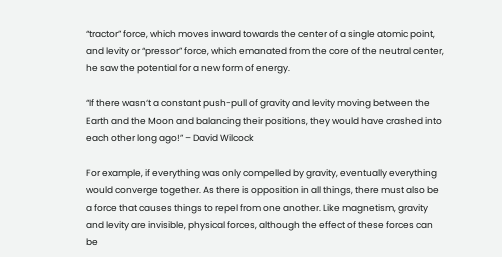“tractor” force, which moves inward towards the center of a single atomic point, and levity or “pressor” force, which emanated from the core of the neutral center, he saw the potential for a new form of energy.

“If there wasn‘t a constant push-pull of gravity and levity moving between the Earth and the Moon and balancing their positions, they would have crashed into each other long ago!” – David Wilcock

For example, if everything was only compelled by gravity, eventually everything would converge together. As there is opposition in all things, there must also be a force that causes things to repel from one another. Like magnetism, gravity and levity are invisible, physical forces, although the effect of these forces can be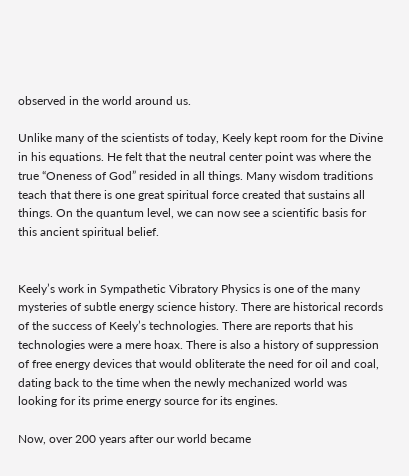observed in the world around us.

Unlike many of the scientists of today, Keely kept room for the Divine in his equations. He felt that the neutral center point was where the true “Oneness of God” resided in all things. Many wisdom traditions teach that there is one great spiritual force created that sustains all things. On the quantum level, we can now see a scientific basis for this ancient spiritual belief.


Keely’s work in Sympathetic Vibratory Physics is one of the many mysteries of subtle energy science history. There are historical records of the success of Keely’s technologies. There are reports that his technologies were a mere hoax. There is also a history of suppression of free energy devices that would obliterate the need for oil and coal, dating back to the time when the newly mechanized world was looking for its prime energy source for its engines.

Now, over 200 years after our world became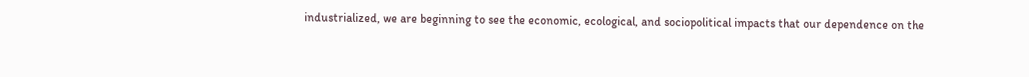industrialized, we are beginning to see the economic, ecological, and sociopolitical impacts that our dependence on the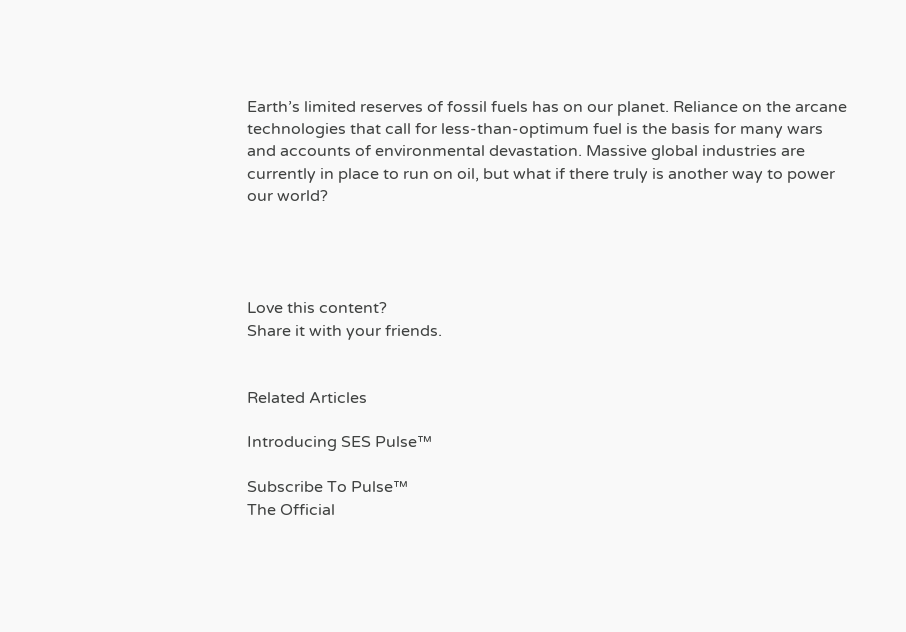Earth’s limited reserves of fossil fuels has on our planet. Reliance on the arcane technologies that call for less-than-optimum fuel is the basis for many wars and accounts of environmental devastation. Massive global industries are currently in place to run on oil, but what if there truly is another way to power our world?




Love this content?
Share it with your friends.


Related Articles

Introducing SES Pulse™

Subscribe To Pulse™
The Official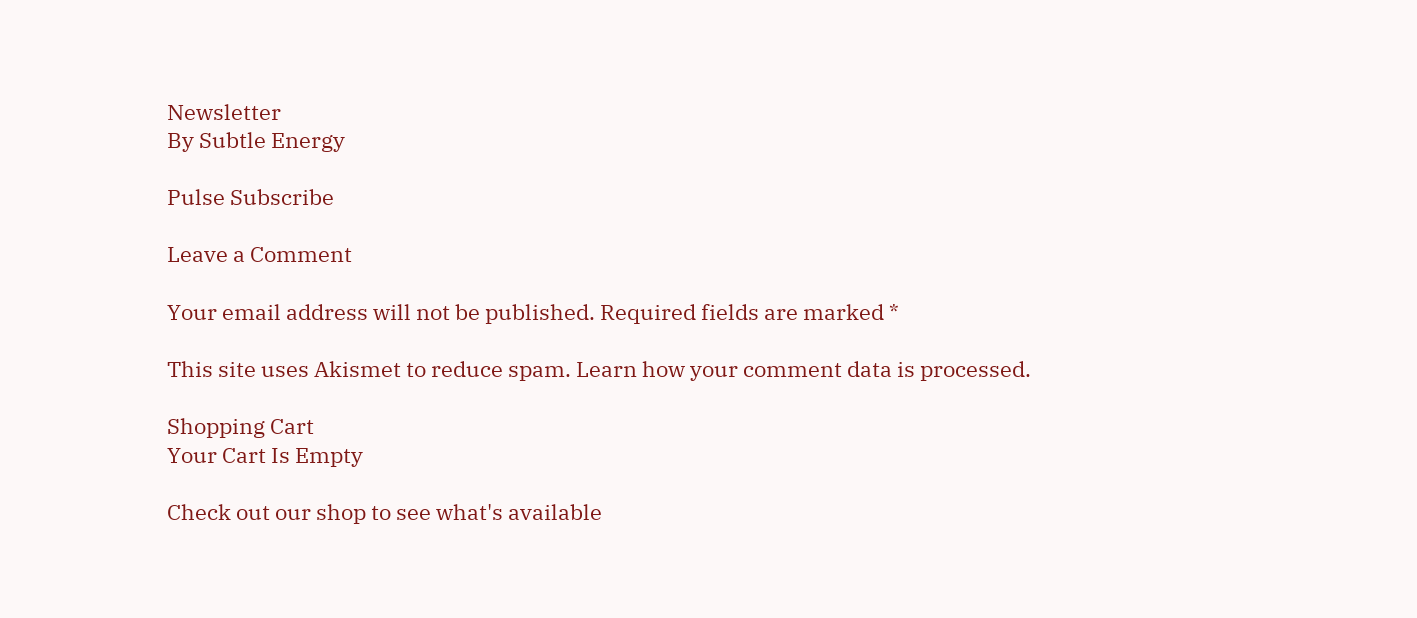Newsletter
By Subtle Energy

Pulse Subscribe

Leave a Comment

Your email address will not be published. Required fields are marked *

This site uses Akismet to reduce spam. Learn how your comment data is processed.

Shopping Cart
Your Cart Is Empty

Check out our shop to see what's available